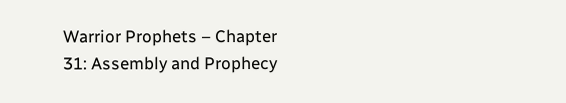Warrior Prophets – Chapter 31: Assembly and Prophecy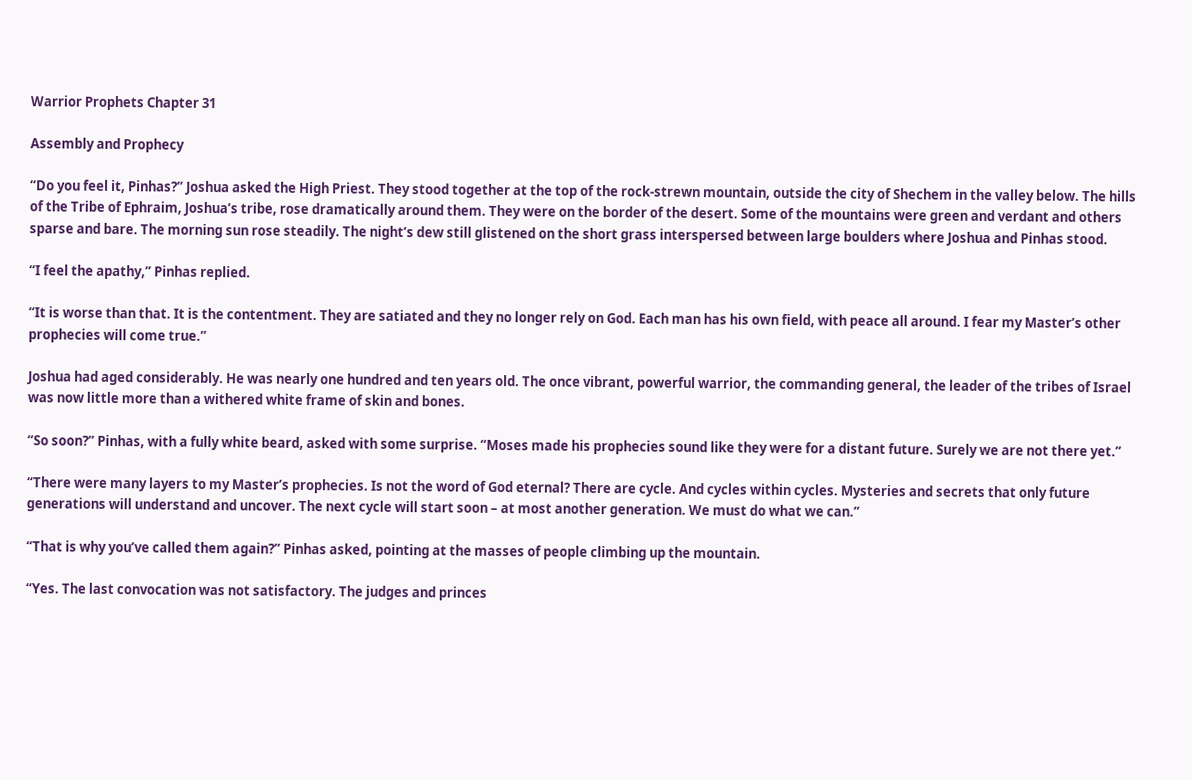Warrior Prophets Chapter 31

Assembly and Prophecy

“Do you feel it, Pinhas?” Joshua asked the High Priest. They stood together at the top of the rock-strewn mountain, outside the city of Shechem in the valley below. The hills of the Tribe of Ephraim, Joshua’s tribe, rose dramatically around them. They were on the border of the desert. Some of the mountains were green and verdant and others sparse and bare. The morning sun rose steadily. The night’s dew still glistened on the short grass interspersed between large boulders where Joshua and Pinhas stood.

“I feel the apathy,” Pinhas replied.

“It is worse than that. It is the contentment. They are satiated and they no longer rely on God. Each man has his own field, with peace all around. I fear my Master’s other prophecies will come true.”

Joshua had aged considerably. He was nearly one hundred and ten years old. The once vibrant, powerful warrior, the commanding general, the leader of the tribes of Israel was now little more than a withered white frame of skin and bones.

“So soon?” Pinhas, with a fully white beard, asked with some surprise. “Moses made his prophecies sound like they were for a distant future. Surely we are not there yet.”

“There were many layers to my Master’s prophecies. Is not the word of God eternal? There are cycle. And cycles within cycles. Mysteries and secrets that only future generations will understand and uncover. The next cycle will start soon – at most another generation. We must do what we can.”

“That is why you’ve called them again?” Pinhas asked, pointing at the masses of people climbing up the mountain.

“Yes. The last convocation was not satisfactory. The judges and princes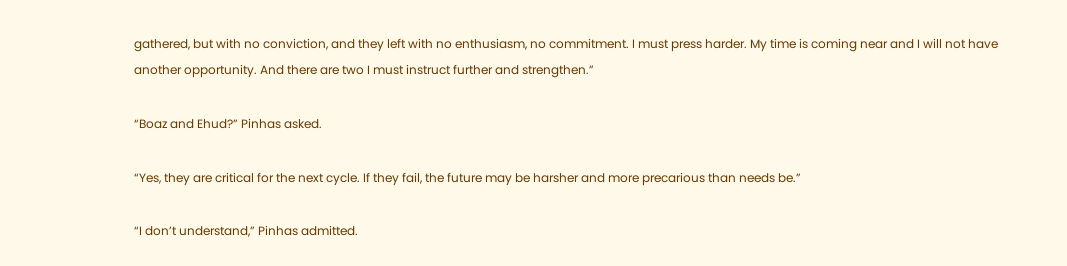gathered, but with no conviction, and they left with no enthusiasm, no commitment. I must press harder. My time is coming near and I will not have another opportunity. And there are two I must instruct further and strengthen.”

“Boaz and Ehud?” Pinhas asked.

“Yes, they are critical for the next cycle. If they fail, the future may be harsher and more precarious than needs be.”

“I don’t understand,” Pinhas admitted.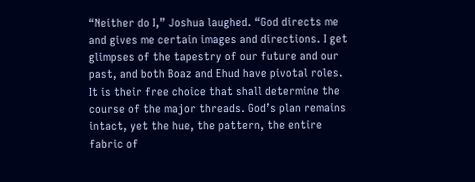“Neither do I,” Joshua laughed. “God directs me and gives me certain images and directions. I get glimpses of the tapestry of our future and our past, and both Boaz and Ehud have pivotal roles. It is their free choice that shall determine the course of the major threads. God’s plan remains intact, yet the hue, the pattern, the entire fabric of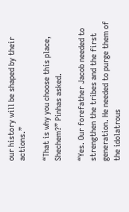our history will be shaped by their actions.”

“That is why you choose this place, Shechem?” Pinhas asked.

“Yes. Our forefather Jacob needed to strengthen the tribes and the first generation. He needed to purge them of the idolatrous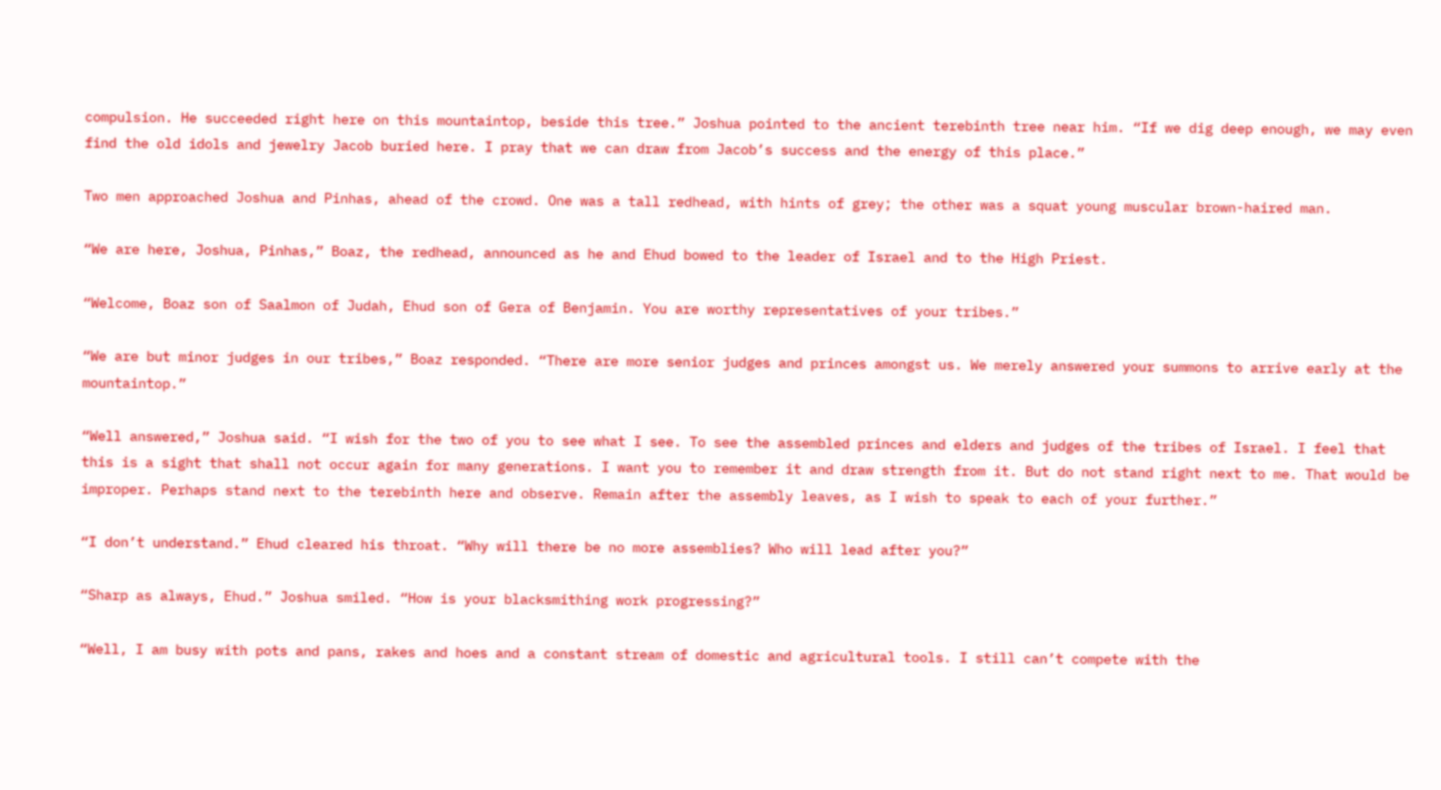compulsion. He succeeded right here on this mountaintop, beside this tree.” Joshua pointed to the ancient terebinth tree near him. “If we dig deep enough, we may even find the old idols and jewelry Jacob buried here. I pray that we can draw from Jacob’s success and the energy of this place.”

Two men approached Joshua and Pinhas, ahead of the crowd. One was a tall redhead, with hints of grey; the other was a squat young muscular brown-haired man.

“We are here, Joshua, Pinhas,” Boaz, the redhead, announced as he and Ehud bowed to the leader of Israel and to the High Priest.

“Welcome, Boaz son of Saalmon of Judah, Ehud son of Gera of Benjamin. You are worthy representatives of your tribes.”

“We are but minor judges in our tribes,” Boaz responded. “There are more senior judges and princes amongst us. We merely answered your summons to arrive early at the mountaintop.”

“Well answered,” Joshua said. “I wish for the two of you to see what I see. To see the assembled princes and elders and judges of the tribes of Israel. I feel that this is a sight that shall not occur again for many generations. I want you to remember it and draw strength from it. But do not stand right next to me. That would be improper. Perhaps stand next to the terebinth here and observe. Remain after the assembly leaves, as I wish to speak to each of your further.”

“I don’t understand.” Ehud cleared his throat. “Why will there be no more assemblies? Who will lead after you?”

“Sharp as always, Ehud.” Joshua smiled. “How is your blacksmithing work progressing?”

“Well, I am busy with pots and pans, rakes and hoes and a constant stream of domestic and agricultural tools. I still can’t compete with the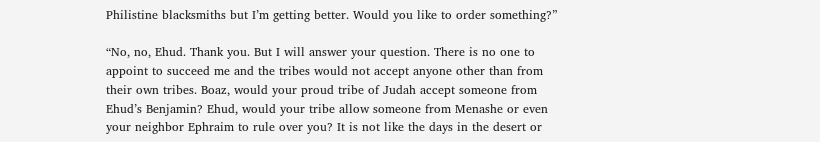Philistine blacksmiths but I’m getting better. Would you like to order something?”

“No, no, Ehud. Thank you. But I will answer your question. There is no one to appoint to succeed me and the tribes would not accept anyone other than from their own tribes. Boaz, would your proud tribe of Judah accept someone from Ehud’s Benjamin? Ehud, would your tribe allow someone from Menashe or even your neighbor Ephraim to rule over you? It is not like the days in the desert or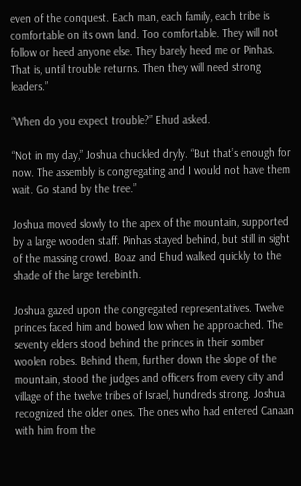even of the conquest. Each man, each family, each tribe is comfortable on its own land. Too comfortable. They will not follow or heed anyone else. They barely heed me or Pinhas. That is, until trouble returns. Then they will need strong leaders.”

“When do you expect trouble?” Ehud asked.

“Not in my day,” Joshua chuckled dryly. “But that’s enough for now. The assembly is congregating and I would not have them wait. Go stand by the tree.”

Joshua moved slowly to the apex of the mountain, supported by a large wooden staff. Pinhas stayed behind, but still in sight of the massing crowd. Boaz and Ehud walked quickly to the shade of the large terebinth.

Joshua gazed upon the congregated representatives. Twelve princes faced him and bowed low when he approached. The seventy elders stood behind the princes in their somber woolen robes. Behind them, further down the slope of the mountain, stood the judges and officers from every city and village of the twelve tribes of Israel, hundreds strong. Joshua recognized the older ones. The ones who had entered Canaan with him from the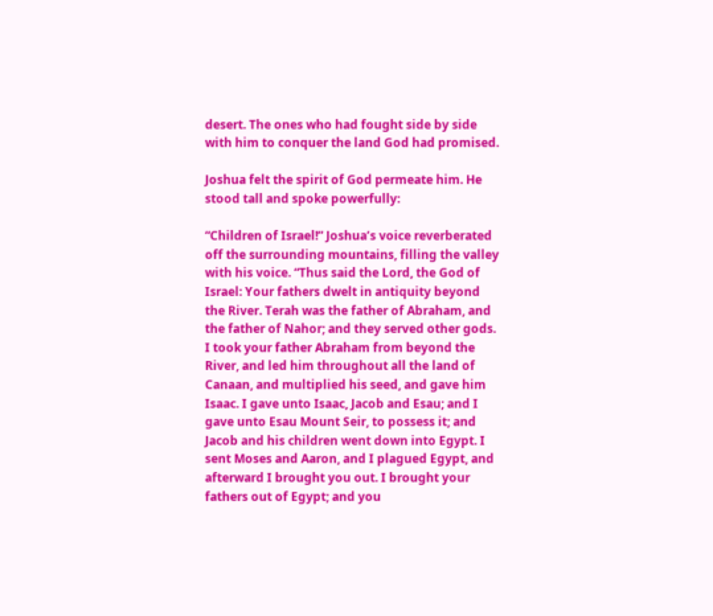desert. The ones who had fought side by side with him to conquer the land God had promised.

Joshua felt the spirit of God permeate him. He stood tall and spoke powerfully:

“Children of Israel!” Joshua’s voice reverberated off the surrounding mountains, filling the valley with his voice. “Thus said the Lord, the God of Israel: Your fathers dwelt in antiquity beyond the River. Terah was the father of Abraham, and the father of Nahor; and they served other gods. I took your father Abraham from beyond the River, and led him throughout all the land of Canaan, and multiplied his seed, and gave him Isaac. I gave unto Isaac, Jacob and Esau; and I gave unto Esau Mount Seir, to possess it; and Jacob and his children went down into Egypt. I sent Moses and Aaron, and I plagued Egypt, and afterward I brought you out. I brought your fathers out of Egypt; and you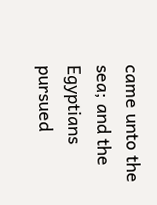came unto the sea; and the Egyptians pursued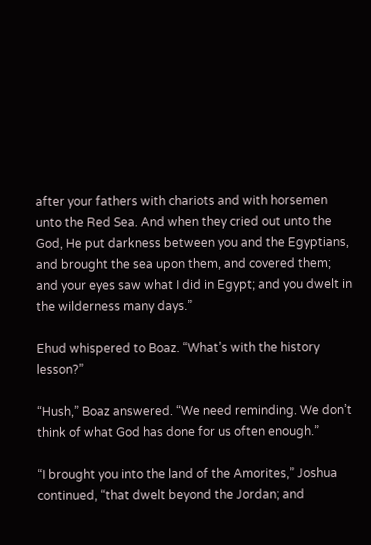after your fathers with chariots and with horsemen unto the Red Sea. And when they cried out unto the God, He put darkness between you and the Egyptians, and brought the sea upon them, and covered them; and your eyes saw what I did in Egypt; and you dwelt in the wilderness many days.”

Ehud whispered to Boaz. “What’s with the history lesson?”

“Hush,” Boaz answered. “We need reminding. We don’t think of what God has done for us often enough.”

“I brought you into the land of the Amorites,” Joshua continued, “that dwelt beyond the Jordan; and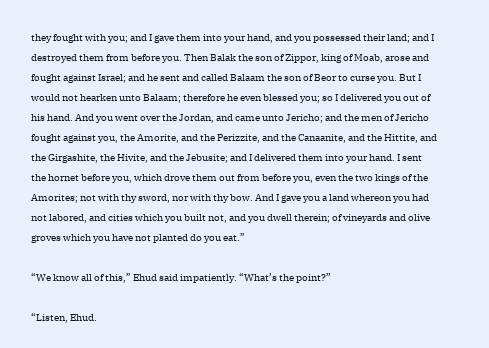they fought with you; and I gave them into your hand, and you possessed their land; and I destroyed them from before you. Then Balak the son of Zippor, king of Moab, arose and fought against Israel; and he sent and called Balaam the son of Beor to curse you. But I would not hearken unto Balaam; therefore he even blessed you; so I delivered you out of his hand. And you went over the Jordan, and came unto Jericho; and the men of Jericho fought against you, the Amorite, and the Perizzite, and the Canaanite, and the Hittite, and the Girgashite, the Hivite, and the Jebusite; and I delivered them into your hand. I sent the hornet before you, which drove them out from before you, even the two kings of the Amorites; not with thy sword, nor with thy bow. And I gave you a land whereon you had not labored, and cities which you built not, and you dwell therein; of vineyards and olive groves which you have not planted do you eat.”

“We know all of this,” Ehud said impatiently. “What’s the point?”

“Listen, Ehud.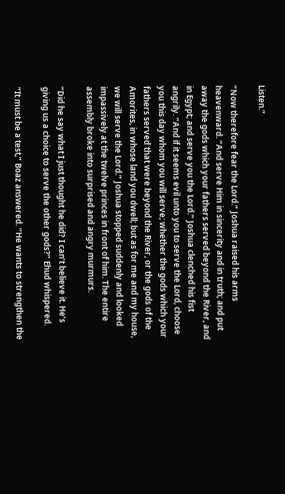Listen.”

“Now therefore fear the Lord.” Joshua raised his arms heavenward. “And serve Him in sincerity and in truth; and put away the gods which your fathers served beyond the River, and in Egypt; and serve you the Lord.” Joshua clenched his fist angrily. “And if it seems evil unto you to serve the Lord, choose you this day whom you will serve; whether the gods which your fathers served that were beyond the River, or the gods of the Amorites, in whose land you dwell; but as for me and my house, we will serve the Lord.” Joshua stopped suddenly and looked impassively at the twelve princes in front of him. The entire assembly broke into surprised and angry murmurs.

“Did he say what I just thought he did? I can’t believe it. He’s giving us a choice to serve the other gods?” Ehud whispered.

“It must be a test,” Boaz answered. “He wants to strengthen the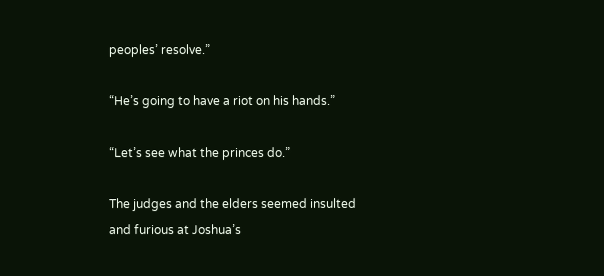peoples’ resolve.”

“He’s going to have a riot on his hands.”

“Let’s see what the princes do.”

The judges and the elders seemed insulted and furious at Joshua’s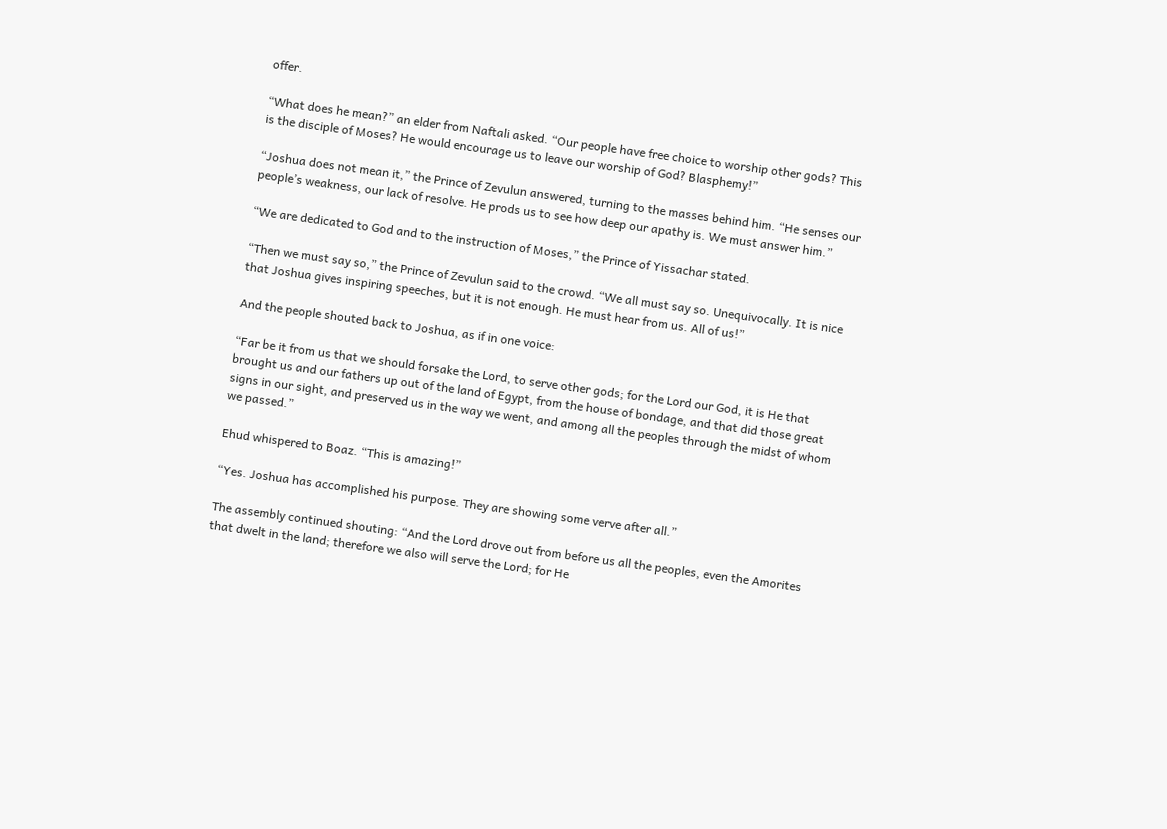offer.

“What does he mean?” an elder from Naftali asked. “Our people have free choice to worship other gods? This is the disciple of Moses? He would encourage us to leave our worship of God? Blasphemy!”

“Joshua does not mean it,” the Prince of Zevulun answered, turning to the masses behind him. “He senses our people’s weakness, our lack of resolve. He prods us to see how deep our apathy is. We must answer him.”

“We are dedicated to God and to the instruction of Moses,” the Prince of Yissachar stated.

“Then we must say so,” the Prince of Zevulun said to the crowd. “We all must say so. Unequivocally. It is nice that Joshua gives inspiring speeches, but it is not enough. He must hear from us. All of us!”

And the people shouted back to Joshua, as if in one voice:

“Far be it from us that we should forsake the Lord, to serve other gods; for the Lord our God, it is He that brought us and our fathers up out of the land of Egypt, from the house of bondage, and that did those great signs in our sight, and preserved us in the way we went, and among all the peoples through the midst of whom we passed.”

Ehud whispered to Boaz. “This is amazing!”

“Yes. Joshua has accomplished his purpose. They are showing some verve after all.”

The assembly continued shouting: “And the Lord drove out from before us all the peoples, even the Amorites that dwelt in the land; therefore we also will serve the Lord; for He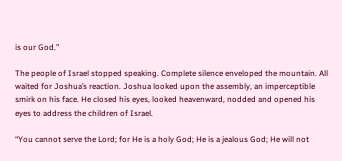is our God.”

The people of Israel stopped speaking. Complete silence enveloped the mountain. All waited for Joshua’s reaction. Joshua looked upon the assembly, an imperceptible smirk on his face. He closed his eyes, looked heavenward, nodded and opened his eyes to address the children of Israel.

“You cannot serve the Lord; for He is a holy God; He is a jealous God; He will not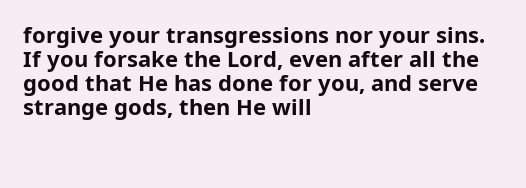forgive your transgressions nor your sins. If you forsake the Lord, even after all the good that He has done for you, and serve strange gods, then He will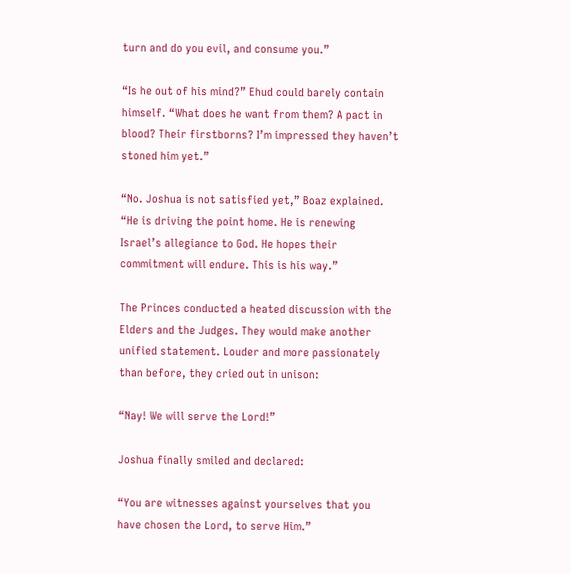turn and do you evil, and consume you.”

“Is he out of his mind?” Ehud could barely contain himself. “What does he want from them? A pact in blood? Their firstborns? I’m impressed they haven’t stoned him yet.”

“No. Joshua is not satisfied yet,” Boaz explained. “He is driving the point home. He is renewing Israel’s allegiance to God. He hopes their commitment will endure. This is his way.”

The Princes conducted a heated discussion with the Elders and the Judges. They would make another unified statement. Louder and more passionately than before, they cried out in unison:

“Nay! We will serve the Lord!”

Joshua finally smiled and declared:

“You are witnesses against yourselves that you have chosen the Lord, to serve Him.”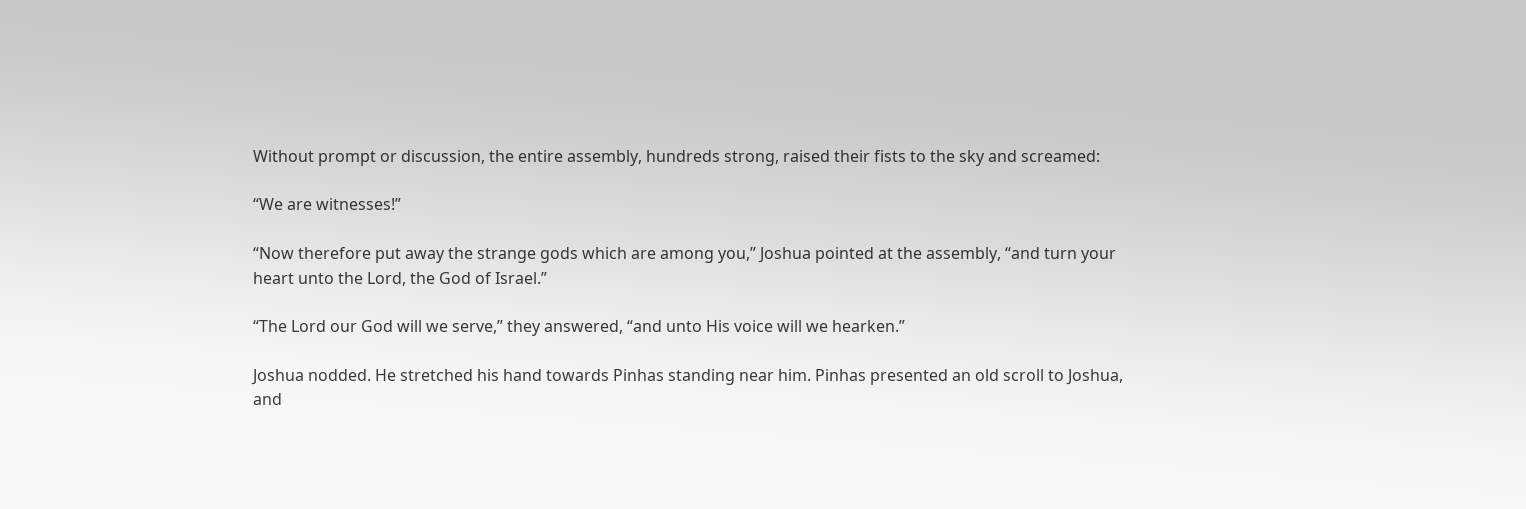Without prompt or discussion, the entire assembly, hundreds strong, raised their fists to the sky and screamed:

“We are witnesses!”

“Now therefore put away the strange gods which are among you,” Joshua pointed at the assembly, “and turn your heart unto the Lord, the God of Israel.”

“The Lord our God will we serve,” they answered, “and unto His voice will we hearken.”

Joshua nodded. He stretched his hand towards Pinhas standing near him. Pinhas presented an old scroll to Joshua, and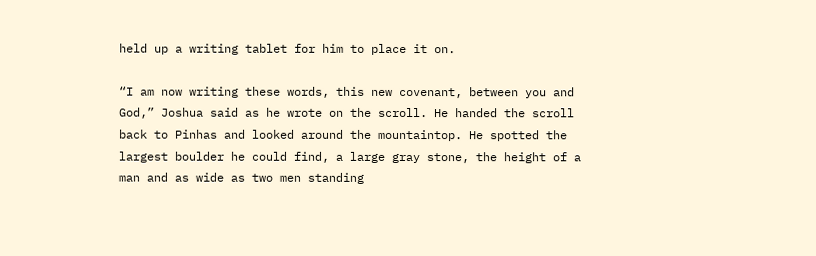held up a writing tablet for him to place it on.

“I am now writing these words, this new covenant, between you and God,” Joshua said as he wrote on the scroll. He handed the scroll back to Pinhas and looked around the mountaintop. He spotted the largest boulder he could find, a large gray stone, the height of a man and as wide as two men standing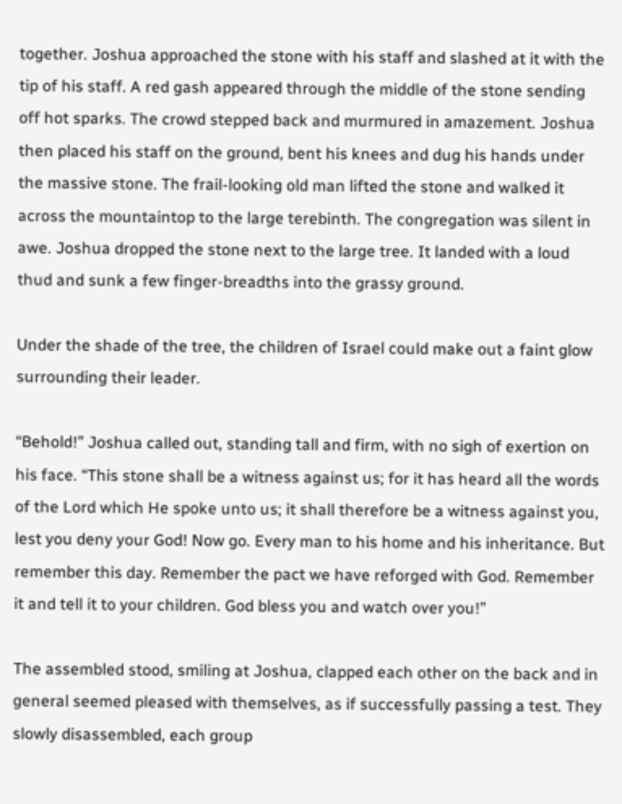together. Joshua approached the stone with his staff and slashed at it with the tip of his staff. A red gash appeared through the middle of the stone sending off hot sparks. The crowd stepped back and murmured in amazement. Joshua then placed his staff on the ground, bent his knees and dug his hands under the massive stone. The frail-looking old man lifted the stone and walked it across the mountaintop to the large terebinth. The congregation was silent in awe. Joshua dropped the stone next to the large tree. It landed with a loud thud and sunk a few finger-breadths into the grassy ground.

Under the shade of the tree, the children of Israel could make out a faint glow surrounding their leader.

“Behold!” Joshua called out, standing tall and firm, with no sigh of exertion on his face. “This stone shall be a witness against us; for it has heard all the words of the Lord which He spoke unto us; it shall therefore be a witness against you, lest you deny your God! Now go. Every man to his home and his inheritance. But remember this day. Remember the pact we have reforged with God. Remember it and tell it to your children. God bless you and watch over you!”

The assembled stood, smiling at Joshua, clapped each other on the back and in general seemed pleased with themselves, as if successfully passing a test. They slowly disassembled, each group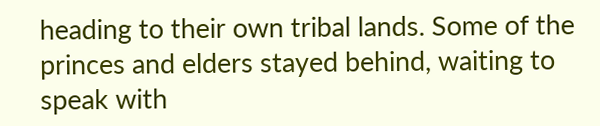heading to their own tribal lands. Some of the princes and elders stayed behind, waiting to speak with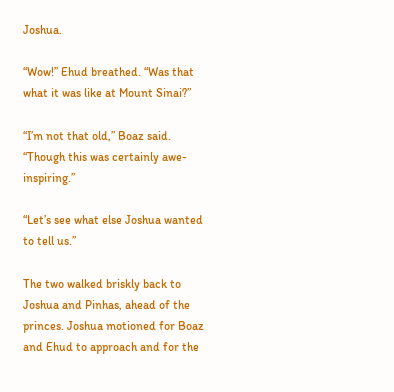Joshua.

“Wow!” Ehud breathed. “Was that what it was like at Mount Sinai?”

“I’m not that old,” Boaz said. “Though this was certainly awe-inspiring.”

“Let’s see what else Joshua wanted to tell us.”

The two walked briskly back to Joshua and Pinhas, ahead of the princes. Joshua motioned for Boaz and Ehud to approach and for the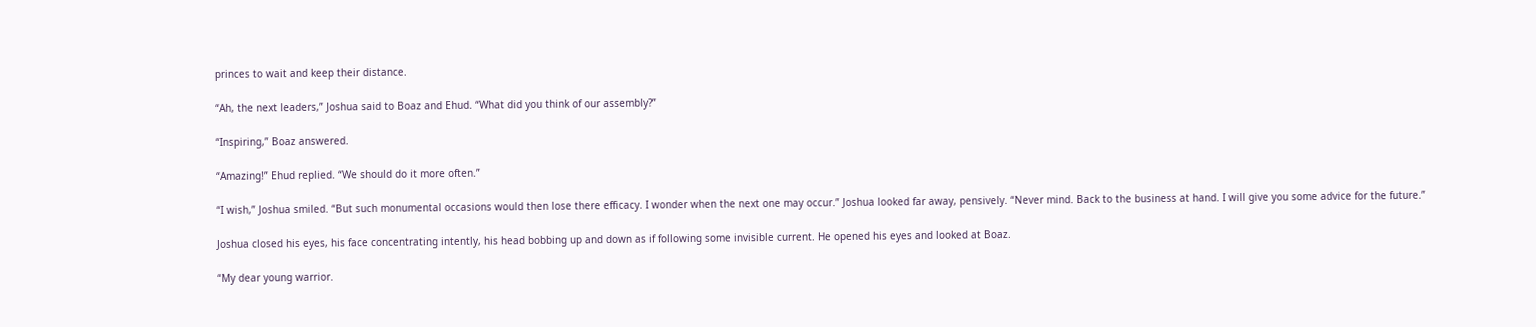princes to wait and keep their distance.

“Ah, the next leaders,” Joshua said to Boaz and Ehud. “What did you think of our assembly?”

“Inspiring,” Boaz answered.

“Amazing!” Ehud replied. “We should do it more often.”

“I wish,” Joshua smiled. “But such monumental occasions would then lose there efficacy. I wonder when the next one may occur.” Joshua looked far away, pensively. “Never mind. Back to the business at hand. I will give you some advice for the future.”

Joshua closed his eyes, his face concentrating intently, his head bobbing up and down as if following some invisible current. He opened his eyes and looked at Boaz.

“My dear young warrior.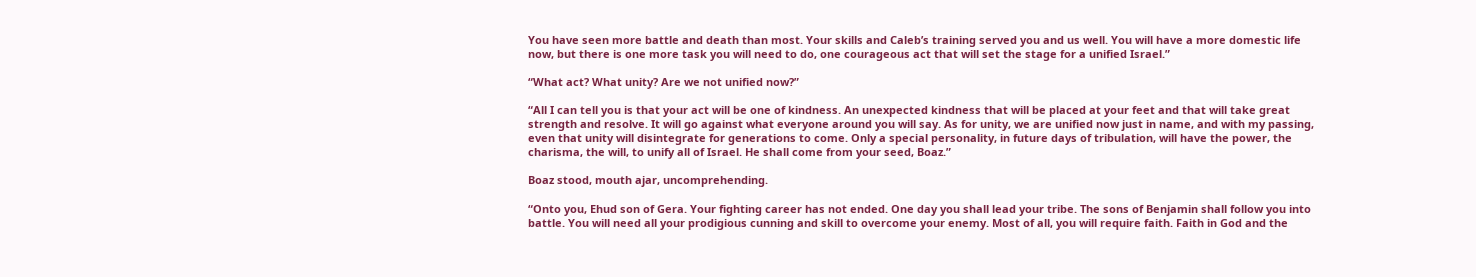You have seen more battle and death than most. Your skills and Caleb’s training served you and us well. You will have a more domestic life now, but there is one more task you will need to do, one courageous act that will set the stage for a unified Israel.”

“What act? What unity? Are we not unified now?”

“All I can tell you is that your act will be one of kindness. An unexpected kindness that will be placed at your feet and that will take great strength and resolve. It will go against what everyone around you will say. As for unity, we are unified now just in name, and with my passing, even that unity will disintegrate for generations to come. Only a special personality, in future days of tribulation, will have the power, the charisma, the will, to unify all of Israel. He shall come from your seed, Boaz.”

Boaz stood, mouth ajar, uncomprehending.

“Onto you, Ehud son of Gera. Your fighting career has not ended. One day you shall lead your tribe. The sons of Benjamin shall follow you into battle. You will need all your prodigious cunning and skill to overcome your enemy. Most of all, you will require faith. Faith in God and the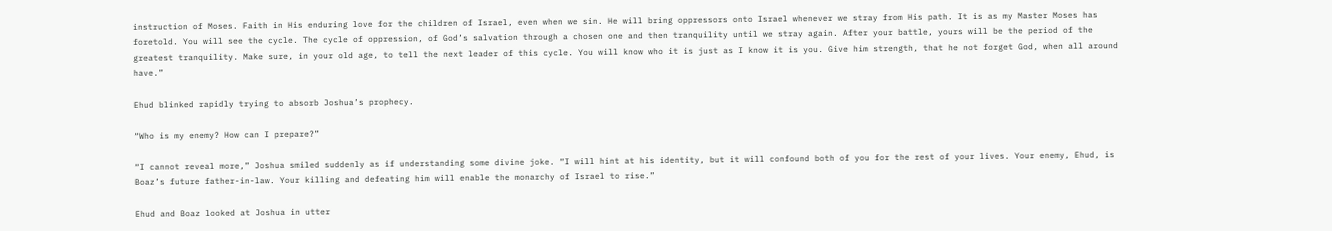instruction of Moses. Faith in His enduring love for the children of Israel, even when we sin. He will bring oppressors onto Israel whenever we stray from His path. It is as my Master Moses has foretold. You will see the cycle. The cycle of oppression, of God’s salvation through a chosen one and then tranquility until we stray again. After your battle, yours will be the period of the greatest tranquility. Make sure, in your old age, to tell the next leader of this cycle. You will know who it is just as I know it is you. Give him strength, that he not forget God, when all around have.”

Ehud blinked rapidly trying to absorb Joshua’s prophecy.

“Who is my enemy? How can I prepare?”

“I cannot reveal more,” Joshua smiled suddenly as if understanding some divine joke. “I will hint at his identity, but it will confound both of you for the rest of your lives. Your enemy, Ehud, is Boaz’s future father-in-law. Your killing and defeating him will enable the monarchy of Israel to rise.”

Ehud and Boaz looked at Joshua in utter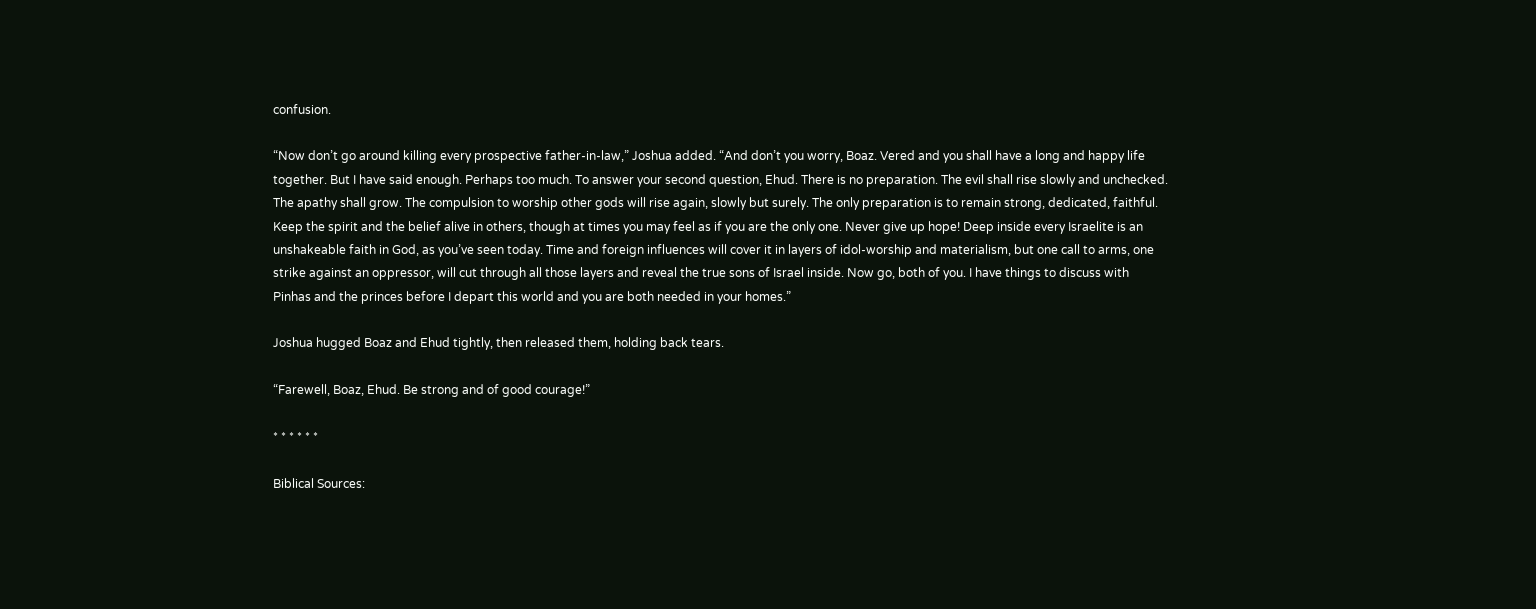confusion.

“Now don’t go around killing every prospective father-in-law,” Joshua added. “And don’t you worry, Boaz. Vered and you shall have a long and happy life together. But I have said enough. Perhaps too much. To answer your second question, Ehud. There is no preparation. The evil shall rise slowly and unchecked. The apathy shall grow. The compulsion to worship other gods will rise again, slowly but surely. The only preparation is to remain strong, dedicated, faithful. Keep the spirit and the belief alive in others, though at times you may feel as if you are the only one. Never give up hope! Deep inside every Israelite is an unshakeable faith in God, as you’ve seen today. Time and foreign influences will cover it in layers of idol-worship and materialism, but one call to arms, one strike against an oppressor, will cut through all those layers and reveal the true sons of Israel inside. Now go, both of you. I have things to discuss with Pinhas and the princes before I depart this world and you are both needed in your homes.”

Joshua hugged Boaz and Ehud tightly, then released them, holding back tears.

“Farewell, Boaz, Ehud. Be strong and of good courage!”

* * * * * *

Biblical Sources: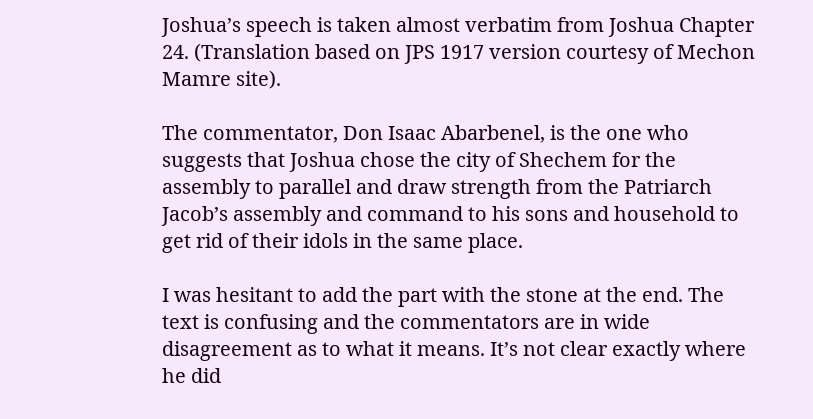Joshua’s speech is taken almost verbatim from Joshua Chapter 24. (Translation based on JPS 1917 version courtesy of Mechon Mamre site).

The commentator, Don Isaac Abarbenel, is the one who suggests that Joshua chose the city of Shechem for the assembly to parallel and draw strength from the Patriarch Jacob’s assembly and command to his sons and household to get rid of their idols in the same place.

I was hesitant to add the part with the stone at the end. The text is confusing and the commentators are in wide disagreement as to what it means. It’s not clear exactly where he did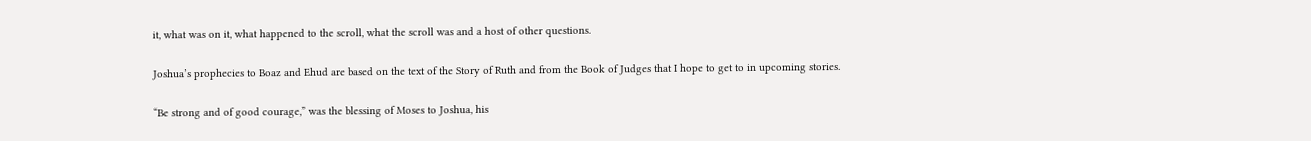it, what was on it, what happened to the scroll, what the scroll was and a host of other questions.

Joshua’s prophecies to Boaz and Ehud are based on the text of the Story of Ruth and from the Book of Judges that I hope to get to in upcoming stories.

“Be strong and of good courage,” was the blessing of Moses to Joshua, his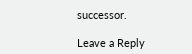successor.

Leave a Reply